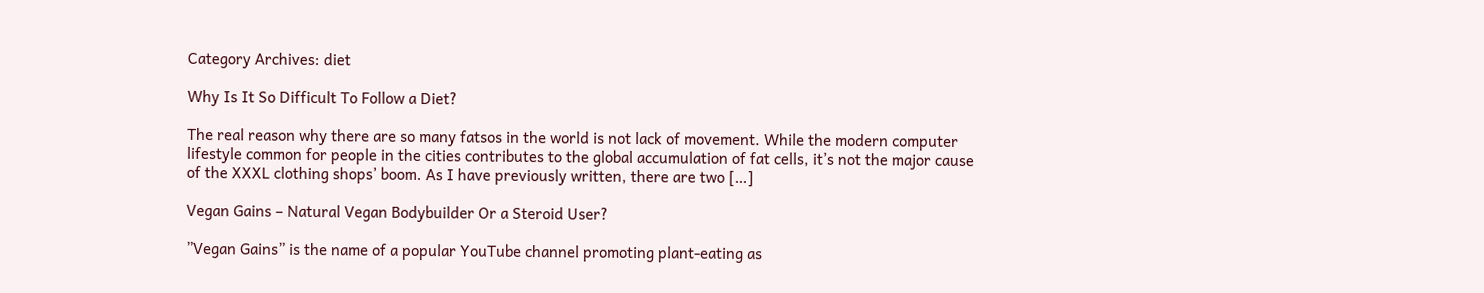Category Archives: diet

Why Is It So Difficult To Follow a Diet?

The real reason why there are so many fatsos in the world is not lack of movement. While the modern computer lifestyle common for people in the cities contributes to the global accumulation of fat cells, it’s not the major cause of the XXXL clothing shops’ boom. As I have previously written, there are two […]

Vegan Gains – Natural Vegan Bodybuilder Or a Steroid User?

”Vegan Gains” is the name of a popular YouTube channel promoting plant-eating as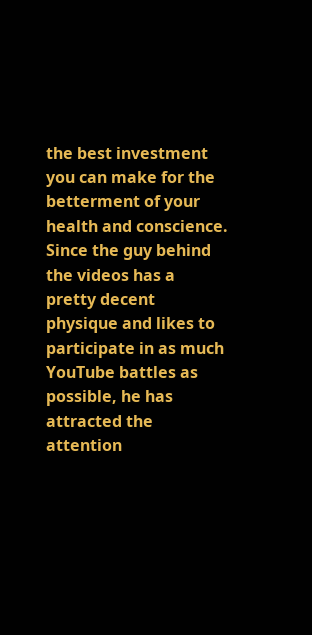the best investment you can make for the betterment of your health and conscience. Since the guy behind the videos has a pretty decent physique and likes to participate in as much YouTube battles as possible, he has attracted the attention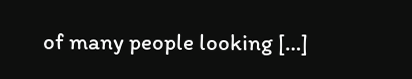of many people looking […]